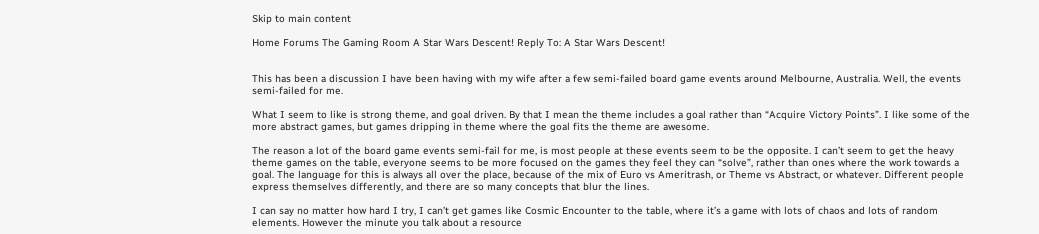Skip to main content

Home Forums The Gaming Room A Star Wars Descent! Reply To: A Star Wars Descent!


This has been a discussion I have been having with my wife after a few semi-failed board game events around Melbourne, Australia. Well, the events semi-failed for me.

What I seem to like is strong theme, and goal driven. By that I mean the theme includes a goal rather than “Acquire Victory Points”. I like some of the more abstract games, but games dripping in theme where the goal fits the theme are awesome.

The reason a lot of the board game events semi-fail for me, is most people at these events seem to be the opposite. I can’t seem to get the heavy theme games on the table, everyone seems to be more focused on the games they feel they can “solve”, rather than ones where the work towards a goal. The language for this is always all over the place, because of the mix of Euro vs Ameritrash, or Theme vs Abstract, or whatever. Different people express themselves differently, and there are so many concepts that blur the lines.

I can say no matter how hard I try, I can’t get games like Cosmic Encounter to the table, where it’s a game with lots of chaos and lots of random elements. However the minute you talk about a resource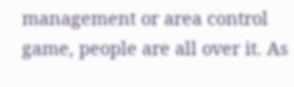management or area control game, people are all over it. As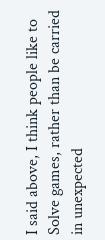I said above, I think people like to Solve games, rather than be carried in unexpected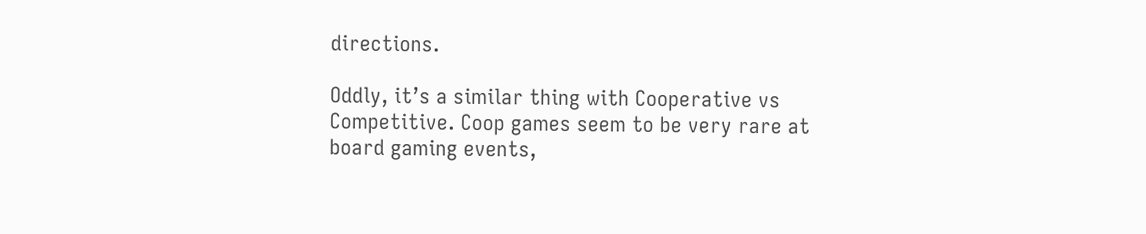directions.

Oddly, it’s a similar thing with Cooperative vs Competitive. Coop games seem to be very rare at board gaming events,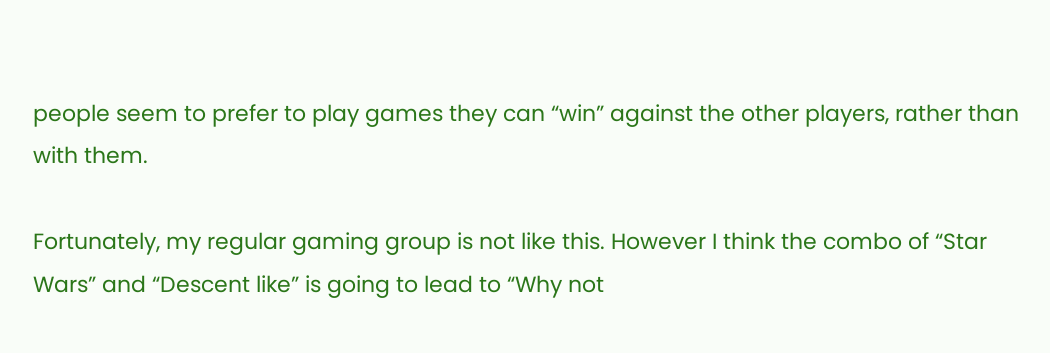people seem to prefer to play games they can “win” against the other players, rather than with them.

Fortunately, my regular gaming group is not like this. However I think the combo of “Star Wars” and “Descent like” is going to lead to “Why not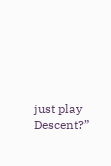just play Descent?”